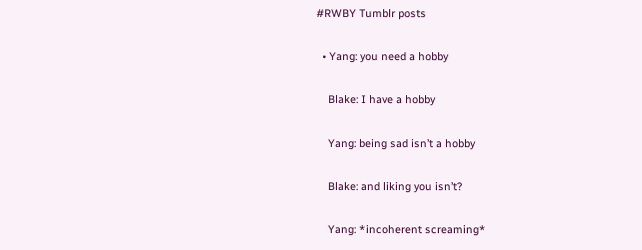#RWBY Tumblr posts

  • Yang: you need a hobby

    Blake: I have a hobby

    Yang: being sad isn’t a hobby

    Blake: and liking you isn’t?

    Yang: *incoherent screaming*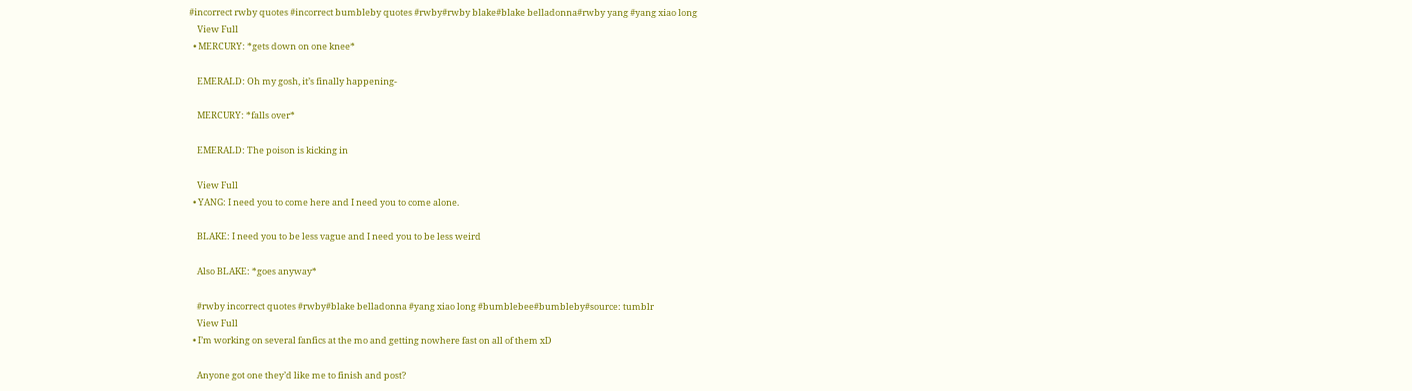#incorrect rwby quotes #incorrect bumbleby quotes #rwby#rwby blake#blake belladonna#rwby yang #yang xiao long
    View Full
  • MERCURY: *gets down on one knee*

    EMERALD: Oh my gosh, it’s finally happening-

    MERCURY: *falls over*

    EMERALD: The poison is kicking in

    View Full
  • YANG: I need you to come here and I need you to come alone.

    BLAKE: I need you to be less vague and I need you to be less weird

    Also BLAKE: *goes anyway*

    #rwby incorrect quotes #rwby#blake belladonna #yang xiao long #bumblebee#bumbleby#source: tumblr
    View Full
  • I’m working on several fanfics at the mo and getting nowhere fast on all of them xD

    Anyone got one they’d like me to finish and post?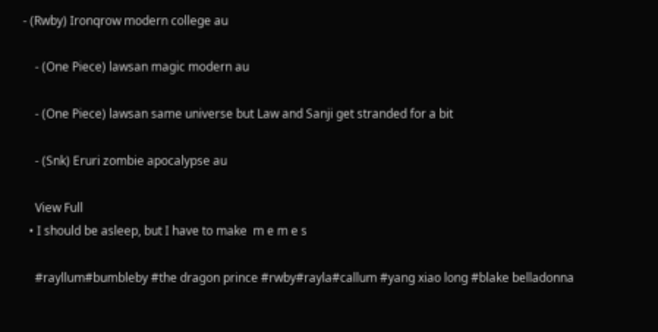- (Rwby) Ironqrow modern college au

    - (One Piece) lawsan magic modern au

    - (One Piece) lawsan same universe but Law and Sanji get stranded for a bit

    - (Snk) Eruri zombie apocalypse au

    View Full
  • I should be asleep, but I have to make  m e m e s

    #rayllum#bumbleby #the dragon prince #rwby#rayla#callum #yang xiao long #blake belladonna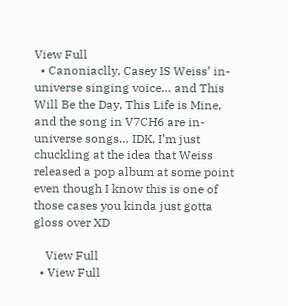View Full
  • Canoniaclly, Casey IS Weiss’ in-universe singing voice… and This Will Be the Day, This Life is Mine, and the song in V7CH6 are in-universe songs… IDK, I’m just chuckling at the idea that Weiss released a pop album at some point even though I know this is one of those cases you kinda just gotta gloss over XD

    View Full
  • View Full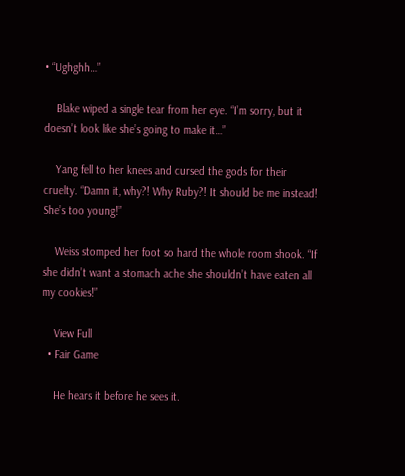• “Ughghh…”

    Blake wiped a single tear from her eye. “I’m sorry, but it doesn’t look like she’s going to make it…”

    Yang fell to her knees and cursed the gods for their cruelty. “Damn it, why?! Why Ruby?! It should be me instead! She’s too young!”

    Weiss stomped her foot so hard the whole room shook. “If she didn’t want a stomach ache she shouldn’t have eaten all my cookies!”

    View Full
  • Fair Game

    He hears it before he sees it.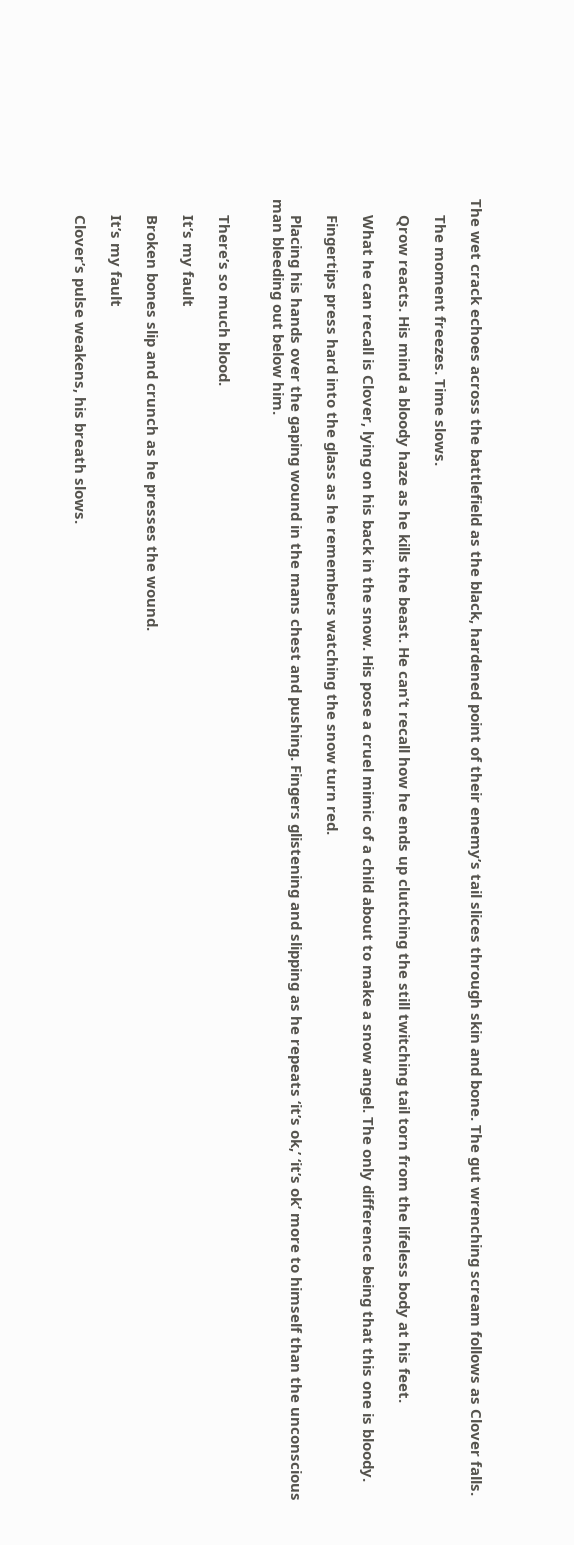The wet crack echoes across the battlefield as the black, hardened point of their enemy’s tail slices through skin and bone. The gut wrenching scream follows as Clover falls.

    The moment freezes. Time slows.

    Qrow reacts. His mind a bloody haze as he kills the beast. He can’t recall how he ends up clutching the still twitching tail torn from the lifeless body at his feet.

    What he can recall is Clover, lying on his back in the snow. His pose a cruel mimic of a child about to make a snow angel. The only difference being that this one is bloody.

    Fingertips press hard into the glass as he remembers watching the snow turn red.

    Placing his hands over the gaping wound in the mans chest and pushing. Fingers glistening and slipping as he repeats ‘it’s ok,’ ‘it’s ok’ more to himself than the unconscious man bleeding out below him.


    There’s so much blood.

    It’s my fault

    Broken bones slip and crunch as he presses the wound.

    It’s my fault

    Clover’s pulse weakens, his breath slows.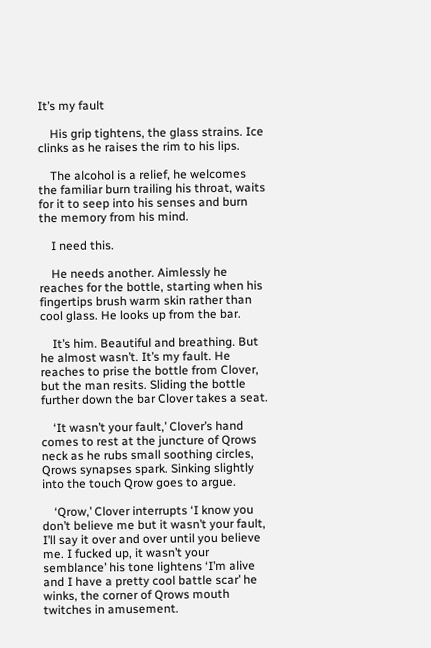It’s my fault

    His grip tightens, the glass strains. Ice clinks as he raises the rim to his lips.

    The alcohol is a relief, he welcomes the familiar burn trailing his throat, waits for it to seep into his senses and burn the memory from his mind.

    I need this.

    He needs another. Aimlessly he reaches for the bottle, starting when his fingertips brush warm skin rather than cool glass. He looks up from the bar.

    It’s him. Beautiful and breathing. But he almost wasn’t. It’s my fault. He reaches to prise the bottle from Clover, but the man resits. Sliding the bottle further down the bar Clover takes a seat.

    ‘It wasn’t your fault,’ Clover’s hand comes to rest at the juncture of Qrows neck as he rubs small soothing circles, Qrows synapses spark. Sinking slightly into the touch Qrow goes to argue.

    ‘Qrow,’ Clover interrupts ‘I know you don’t believe me but it wasn’t your fault, I’ll say it over and over until you believe me. I fucked up, it wasn’t your semblance’ his tone lightens ‘I’m alive and I have a pretty cool battle scar’ he winks, the corner of Qrows mouth twitches in amusement.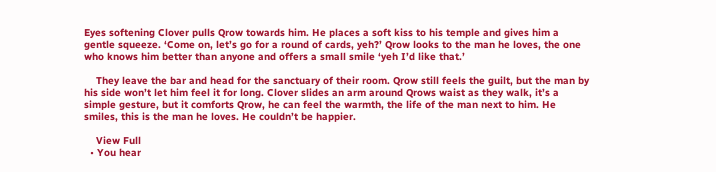Eyes softening Clover pulls Qrow towards him. He places a soft kiss to his temple and gives him a gentle squeeze. ‘Come on, let’s go for a round of cards, yeh?’ Qrow looks to the man he loves, the one who knows him better than anyone and offers a small smile ‘yeh I’d like that.’

    They leave the bar and head for the sanctuary of their room. Qrow still feels the guilt, but the man by his side won’t let him feel it for long. Clover slides an arm around Qrows waist as they walk, it’s a simple gesture, but it comforts Qrow, he can feel the warmth, the life of the man next to him. He smiles, this is the man he loves. He couldn’t be happier.

    View Full
  • You hear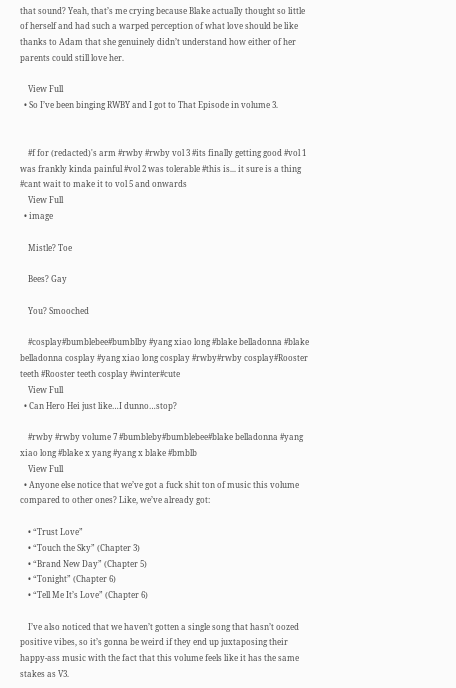that sound? Yeah, that’s me crying because Blake actually thought so little of herself and had such a warped perception of what love should be like thanks to Adam that she genuinely didn’t understand how either of her parents could still love her.

    View Full
  • So I’ve been binging RWBY and I got to That Episode in volume 3.


    #f for (redacted)'s arm #rwby #rwby vol 3 #its finally getting good #vol 1 was frankly kinda painful #vol 2 was tolerable #this is... it sure is a thing #cant wait to make it to vol 5 and onwards
    View Full
  • image

    Mistle? Toe

    Bees? Gay

    You? Smooched

    #cosplay#bumblebee#bumblby #yang xiao long #blake belladonna #blake belladonna cosplay #yang xiao long cosplay #rwby#rwby cosplay#Rooster teeth #Rooster teeth cosplay #winter#cute
    View Full
  • Can Hero Hei just like…I dunno…stop?

    #rwby #rwby volume 7 #bumbleby#bumblebee#blake belladonna #yang xiao long #blake x yang #yang x blake #bmblb
    View Full
  • Anyone else notice that we’ve got a fuck shit ton of music this volume compared to other ones? Like, we’ve already got:

    • “Trust Love”
    • “Touch the Sky” (Chapter 3)
    • “Brand New Day” (Chapter 5)
    • “Tonight” (Chapter 6)
    • “Tell Me It’s Love” (Chapter 6)

    I’ve also noticed that we haven’t gotten a single song that hasn’t oozed positive vibes, so it’s gonna be weird if they end up juxtaposing their happy-ass music with the fact that this volume feels like it has the same stakes as V3.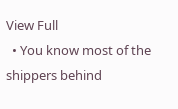View Full
  • You know most of the shippers behind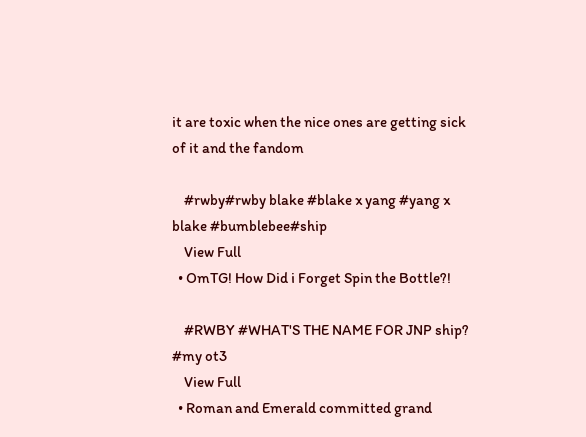it are toxic when the nice ones are getting sick of it and the fandom

    #rwby#rwby blake #blake x yang #yang x blake #bumblebee#ship
    View Full
  • OmTG! How Did i Forget Spin the Bottle?!

    #RWBY #WHAT'S THE NAME FOR JNP ship? #my ot3
    View Full
  • Roman and Emerald committed grand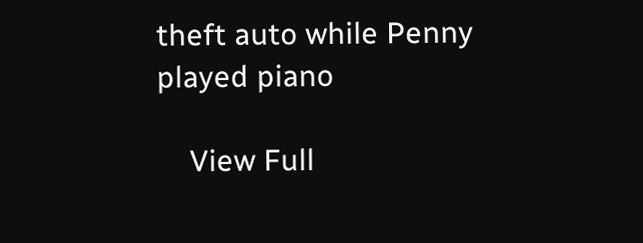theft auto while Penny played piano

    View Full